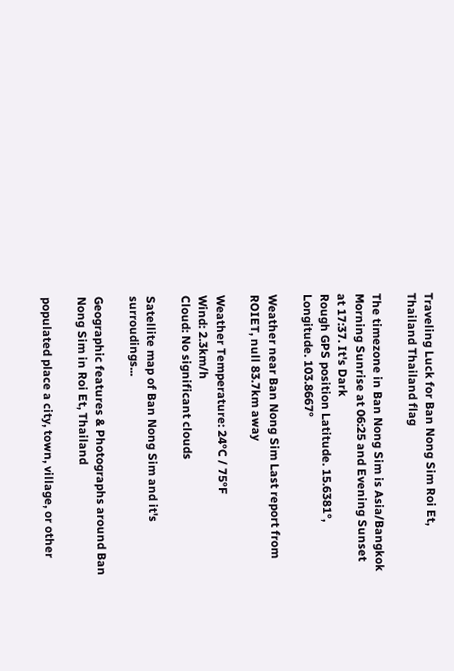Traveling Luck for Ban Nong Sim Roi Et, Thailand Thailand flag

The timezone in Ban Nong Sim is Asia/Bangkok
Morning Sunrise at 06:25 and Evening Sunset at 17:37. It's Dark
Rough GPS position Latitude. 15.6381°, Longitude. 103.8667°

Weather near Ban Nong Sim Last report from ROIET, null 83.7km away

Weather Temperature: 24°C / 75°F
Wind: 2.3km/h
Cloud: No significant clouds

Satellite map of Ban Nong Sim and it's surroudings...

Geographic features & Photographs around Ban Nong Sim in Roi Et, Thailand

populated place a city, town, village, or other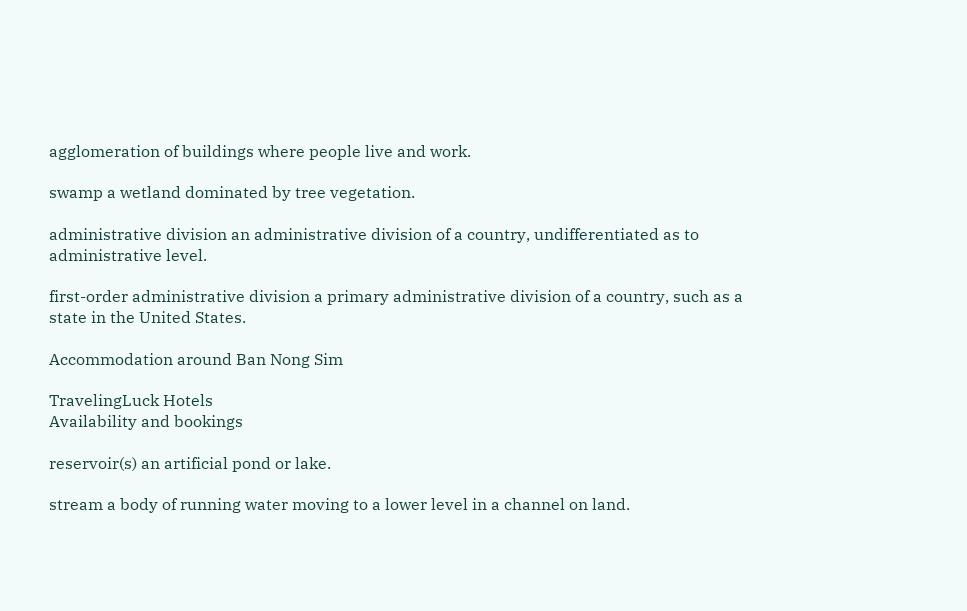agglomeration of buildings where people live and work.

swamp a wetland dominated by tree vegetation.

administrative division an administrative division of a country, undifferentiated as to administrative level.

first-order administrative division a primary administrative division of a country, such as a state in the United States.

Accommodation around Ban Nong Sim

TravelingLuck Hotels
Availability and bookings

reservoir(s) an artificial pond or lake.

stream a body of running water moving to a lower level in a channel on land.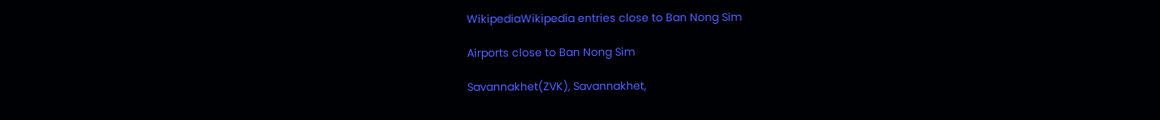WikipediaWikipedia entries close to Ban Nong Sim

Airports close to Ban Nong Sim

Savannakhet(ZVK), Savannakhet,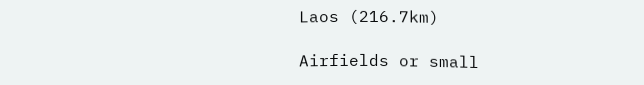Laos (216.7km)

Airfields or small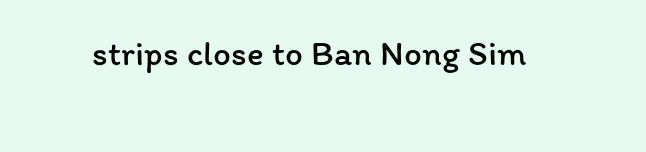strips close to Ban Nong Sim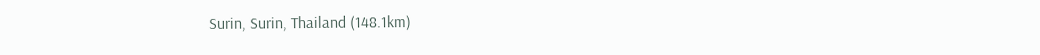Surin, Surin, Thailand (148.1km)